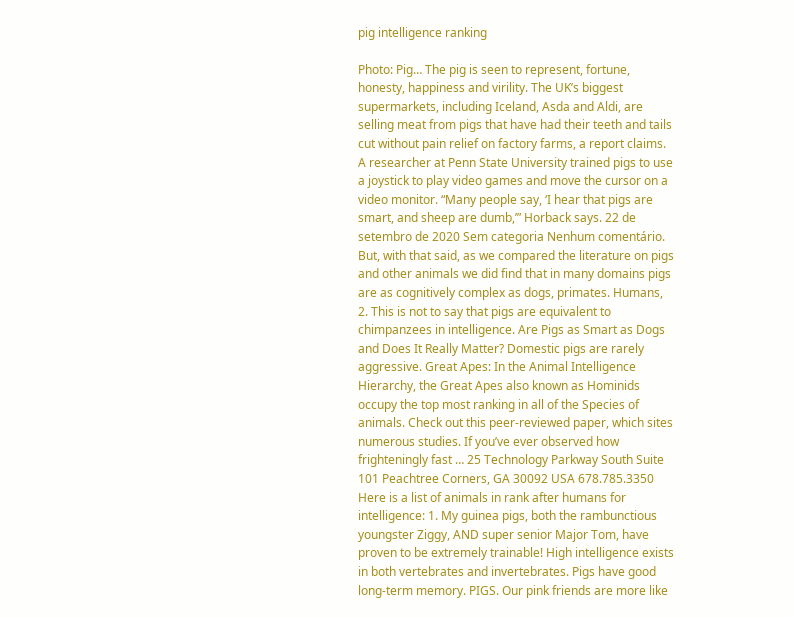pig intelligence ranking

Photo: Pig… The pig is seen to represent, fortune, honesty, happiness and virility. The UK’s biggest supermarkets, including Iceland, Asda and Aldi, are selling meat from pigs that have had their teeth and tails cut without pain relief on factory farms, a report claims. A researcher at Penn State University trained pigs to use a joystick to play video games and move the cursor on a video monitor. “Many people say, ‘I hear that pigs are smart, and sheep are dumb,’” Horback says. 22 de setembro de 2020 Sem categoria Nenhum comentário. But, with that said, as we compared the literature on pigs and other animals we did find that in many domains pigs are as cognitively complex as dogs, primates. Humans, 2. This is not to say that pigs are equivalent to chimpanzees in intelligence. Are Pigs as Smart as Dogs and Does It Really Matter? Domestic pigs are rarely aggressive. Great Apes: In the Animal Intelligence Hierarchy, the Great Apes also known as Hominids occupy the top most ranking in all of the Species of animals. Check out this peer-reviewed paper, which sites numerous studies. If you’ve ever observed how frighteningly fast … 25 Technology Parkway South Suite 101 Peachtree Corners, GA 30092 USA 678.785.3350 Here is a list of animals in rank after humans for intelligence: 1. My guinea pigs, both the rambunctious youngster Ziggy, AND super senior Major Tom, have proven to be extremely trainable! High intelligence exists in both vertebrates and invertebrates. Pigs have good long-term memory. PIGS. Our pink friends are more like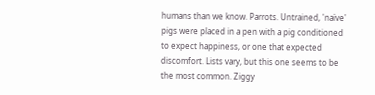humans than we know. Parrots. Untrained, 'naïve' pigs were placed in a pen with a pig conditioned to expect happiness, or one that expected discomfort. Lists vary, but this one seems to be the most common. Ziggy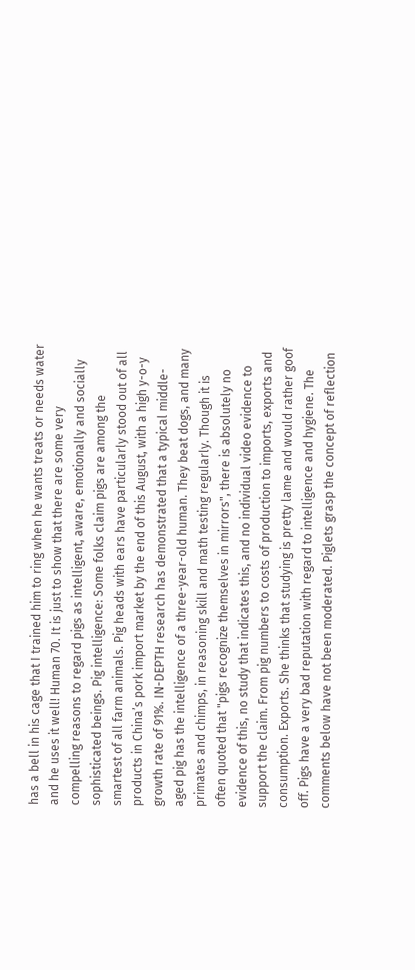has a bell in his cage that I trained him to ring when he wants treats or needs water and he uses it well! Human 70. It is just to show that there are some very compelling reasons to regard pigs as intelligent, aware, emotionally and socially sophisticated beings. Pig intelligence: Some folks claim pigs are among the smartest of all farm animals. Pig heads with ears have particularly stood out of all products in China’s pork import market by the end of this August, with a high y-o-y growth rate of 91%. IN-DEPTH research has demonstrated that a typical middle-aged pig has the intelligence of a three-year-old human. They beat dogs, and many primates and chimps, in reasoning skill and math testing regularly. Though it is often quoted that "pigs recognize themselves in mirrors", there is absolutely no evidence of this, no study that indicates this, and no individual video evidence to support the claim. From pig numbers to costs of production to imports, exports and consumption. Exports. She thinks that studying is pretty lame and would rather goof off. Pigs have a very bad reputation with regard to intelligence and hygiene. The comments below have not been moderated. Piglets grasp the concept of reflection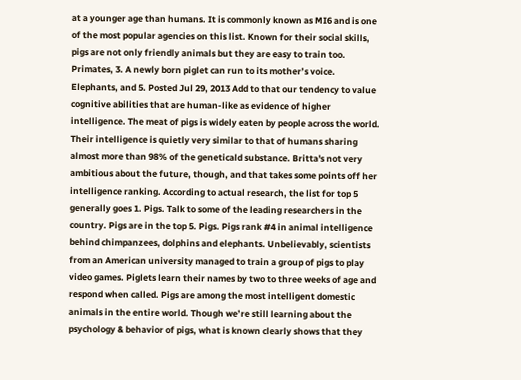at a younger age than humans. It is commonly known as MI6 and is one of the most popular agencies on this list. Known for their social skills, pigs are not only friendly animals but they are easy to train too. Primates, 3. A newly born piglet can run to its mother’s voice. Elephants, and 5. Posted Jul 29, 2013 Add to that our tendency to value cognitive abilities that are human-like as evidence of higher intelligence. The meat of pigs is widely eaten by people across the world. Their intelligence is quietly very similar to that of humans sharing almost more than 98% of the geneticald substance. Britta's not very ambitious about the future, though, and that takes some points off her intelligence ranking. According to actual research, the list for top 5 generally goes 1. Pigs. Talk to some of the leading researchers in the country. Pigs are in the top 5. Pigs. Pigs rank #4 in animal intelligence behind chimpanzees, dolphins and elephants. Unbelievably, scientists from an American university managed to train a group of pigs to play video games. Piglets learn their names by two to three weeks of age and respond when called. Pigs are among the most intelligent domestic animals in the entire world. Though we’re still learning about the psychology & behavior of pigs, what is known clearly shows that they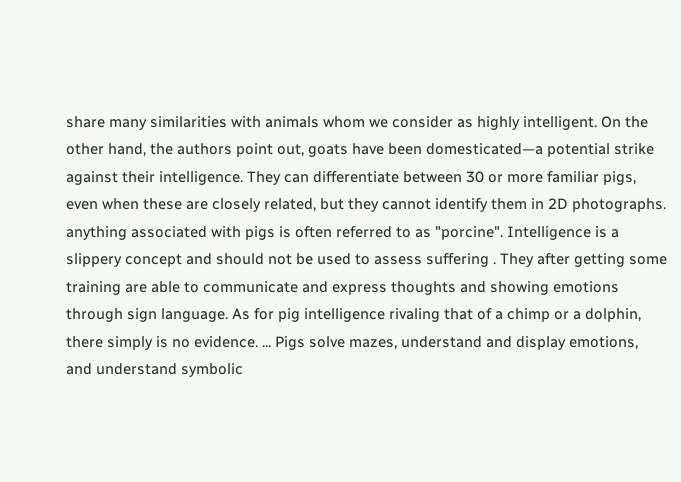share many similarities with animals whom we consider as highly intelligent. On the other hand, the authors point out, goats have been domesticated—a potential strike against their intelligence. They can differentiate between 30 or more familiar pigs, even when these are closely related, but they cannot identify them in 2D photographs. anything associated with pigs is often referred to as "porcine". Intelligence is a slippery concept and should not be used to assess suffering . They after getting some training are able to communicate and express thoughts and showing emotions through sign language. As for pig intelligence rivaling that of a chimp or a dolphin, there simply is no evidence. ... Pigs solve mazes, understand and display emotions, and understand symbolic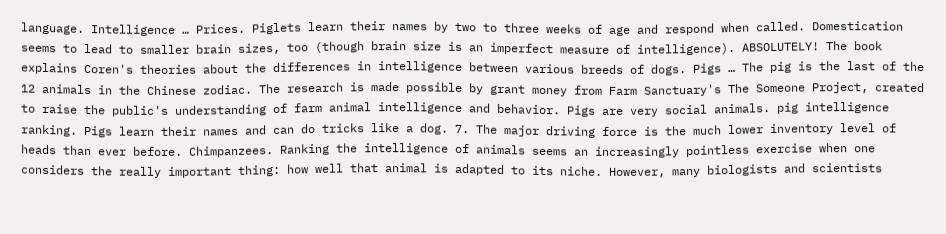language. Intelligence … Prices. Piglets learn their names by two to three weeks of age and respond when called. Domestication seems to lead to smaller brain sizes, too (though brain size is an imperfect measure of intelligence). ABSOLUTELY! The book explains Coren's theories about the differences in intelligence between various breeds of dogs. Pigs … The pig is the last of the 12 animals in the Chinese zodiac. The research is made possible by grant money from Farm Sanctuary's The Someone Project, created to raise the public's understanding of farm animal intelligence and behavior. Pigs are very social animals. pig intelligence ranking. Pigs learn their names and can do tricks like a dog. 7. The major driving force is the much lower inventory level of heads than ever before. Chimpanzees. Ranking the intelligence of animals seems an increasingly pointless exercise when one considers the really important thing: how well that animal is adapted to its niche. However, many biologists and scientists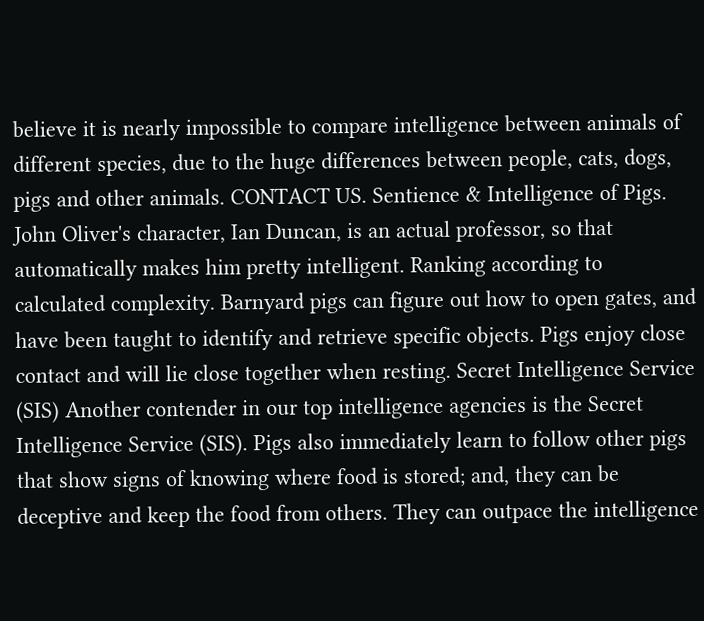believe it is nearly impossible to compare intelligence between animals of different species, due to the huge differences between people, cats, dogs, pigs and other animals. CONTACT US. Sentience & Intelligence of Pigs. John Oliver's character, Ian Duncan, is an actual professor, so that automatically makes him pretty intelligent. Ranking according to calculated complexity. Barnyard pigs can figure out how to open gates, and have been taught to identify and retrieve specific objects. Pigs enjoy close contact and will lie close together when resting. Secret Intelligence Service (SIS) Another contender in our top intelligence agencies is the Secret Intelligence Service (SIS). Pigs also immediately learn to follow other pigs that show signs of knowing where food is stored; and, they can be deceptive and keep the food from others. They can outpace the intelligence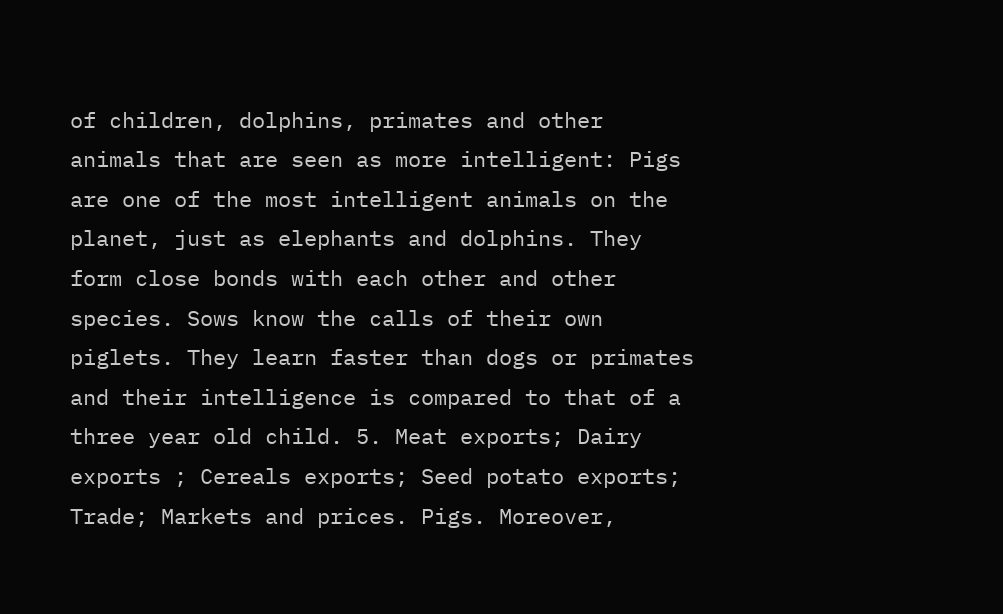of children, dolphins, primates and other animals that are seen as more intelligent: Pigs are one of the most intelligent animals on the planet, just as elephants and dolphins. They form close bonds with each other and other species. Sows know the calls of their own piglets. They learn faster than dogs or primates and their intelligence is compared to that of a three year old child. 5. Meat exports; Dairy exports ; Cereals exports; Seed potato exports; Trade; Markets and prices. Pigs. Moreover,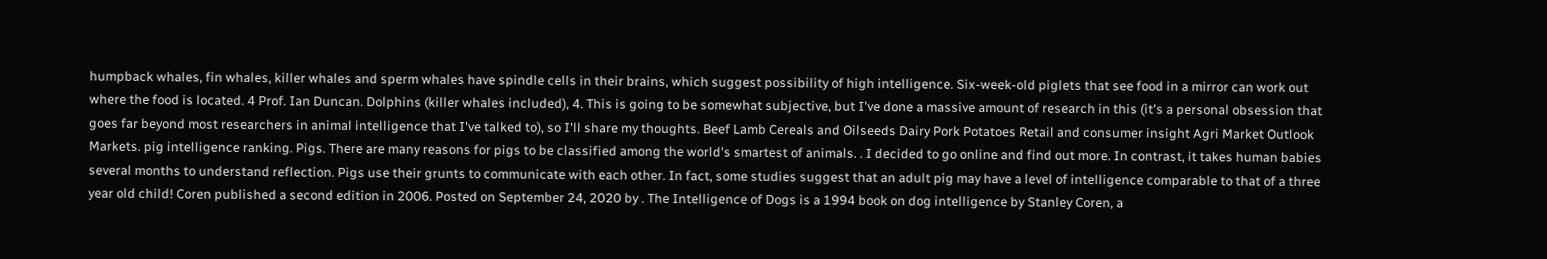humpback whales, fin whales, killer whales and sperm whales have spindle cells in their brains, which suggest possibility of high intelligence. Six-week-old piglets that see food in a mirror can work out where the food is located. 4 Prof. Ian Duncan. Dolphins (killer whales included), 4. This is going to be somewhat subjective, but I've done a massive amount of research in this (it's a personal obsession that goes far beyond most researchers in animal intelligence that I've talked to), so I'll share my thoughts. Beef Lamb Cereals and Oilseeds Dairy Pork Potatoes Retail and consumer insight Agri Market Outlook Markets. pig intelligence ranking. Pigs. There are many reasons for pigs to be classified among the world's smartest of animals. . I decided to go online and find out more. In contrast, it takes human babies several months to understand reflection. Pigs use their grunts to communicate with each other. In fact, some studies suggest that an adult pig may have a level of intelligence comparable to that of a three year old child! Coren published a second edition in 2006. Posted on September 24, 2020 by . The Intelligence of Dogs is a 1994 book on dog intelligence by Stanley Coren, a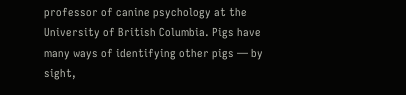professor of canine psychology at the University of British Columbia. Pigs have many ways of identifying other pigs — by sight,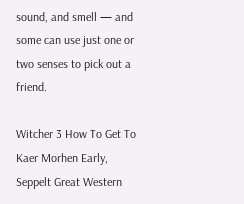sound, and smell — and some can use just one or two senses to pick out a friend.

Witcher 3 How To Get To Kaer Morhen Early, Seppelt Great Western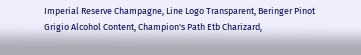Imperial Reserve Champagne, Line Logo Transparent, Beringer Pinot Grigio Alcohol Content, Champion's Path Etb Charizard,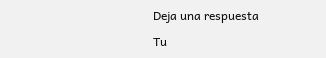Deja una respuesta

Tu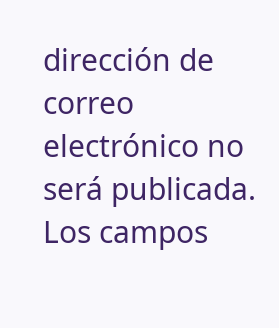dirección de correo electrónico no será publicada. Los campos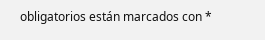obligatorios están marcados con *